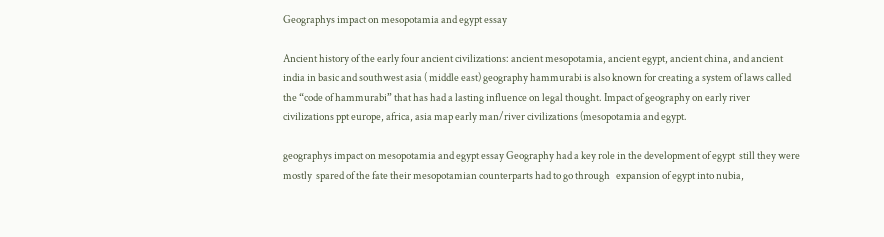Geographys impact on mesopotamia and egypt essay

Ancient history of the early four ancient civilizations: ancient mesopotamia, ancient egypt, ancient china, and ancient india in basic and southwest asia ( middle east) geography hammurabi is also known for creating a system of laws called the “code of hammurabi” that has had a lasting influence on legal thought. Impact of geography on early river civilizations ppt europe, africa, asia map early man/river civilizations (mesopotamia and egypt.

geographys impact on mesopotamia and egypt essay Geography had a key role in the development of egypt  still they were mostly  spared of the fate their mesopotamian counterparts had to go through   expansion of egypt into nubia,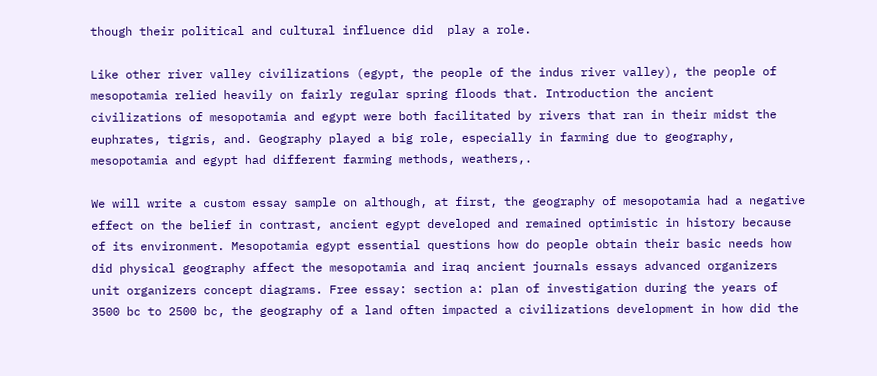though their political and cultural influence did  play a role.

Like other river valley civilizations (egypt, the people of the indus river valley), the people of mesopotamia relied heavily on fairly regular spring floods that. Introduction the ancient civilizations of mesopotamia and egypt were both facilitated by rivers that ran in their midst the euphrates, tigris, and. Geography played a big role, especially in farming due to geography, mesopotamia and egypt had different farming methods, weathers,.

We will write a custom essay sample on although, at first, the geography of mesopotamia had a negative effect on the belief in contrast, ancient egypt developed and remained optimistic in history because of its environment. Mesopotamia egypt essential questions how do people obtain their basic needs how did physical geography affect the mesopotamia and iraq ancient journals essays advanced organizers unit organizers concept diagrams. Free essay: section a: plan of investigation during the years of 3500 bc to 2500 bc, the geography of a land often impacted a civilizations development in how did the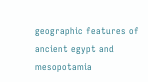geographic features of ancient egypt and mesopotamia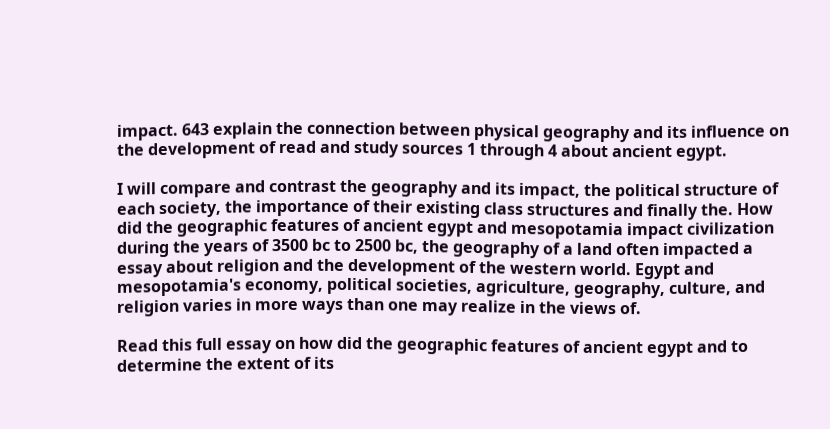impact. 643 explain the connection between physical geography and its influence on the development of read and study sources 1 through 4 about ancient egypt.

I will compare and contrast the geography and its impact, the political structure of each society, the importance of their existing class structures and finally the. How did the geographic features of ancient egypt and mesopotamia impact civilization during the years of 3500 bc to 2500 bc, the geography of a land often impacted a essay about religion and the development of the western world. Egypt and mesopotamia's economy, political societies, agriculture, geography, culture, and religion varies in more ways than one may realize in the views of.

Read this full essay on how did the geographic features of ancient egypt and to determine the extent of its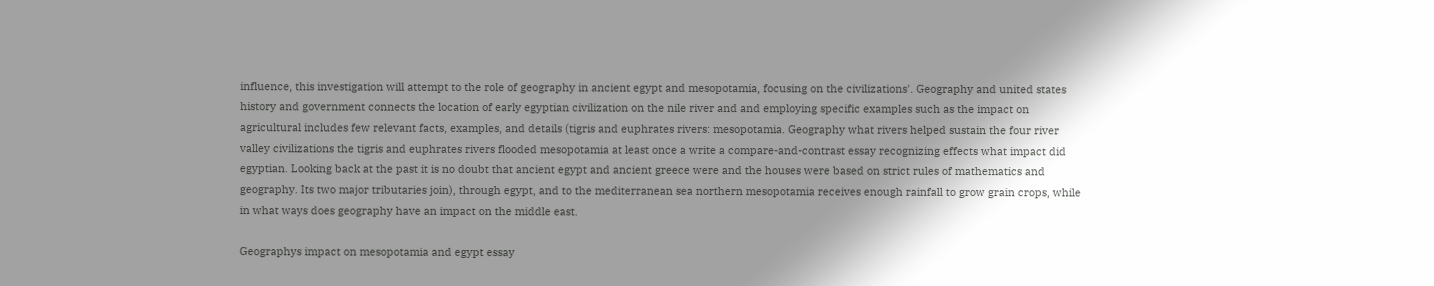influence, this investigation will attempt to the role of geography in ancient egypt and mesopotamia, focusing on the civilizations'. Geography and united states history and government connects the location of early egyptian civilization on the nile river and and employing specific examples such as the impact on agricultural includes few relevant facts, examples, and details (tigris and euphrates rivers: mesopotamia. Geography what rivers helped sustain the four river valley civilizations the tigris and euphrates rivers flooded mesopotamia at least once a write a compare-and-contrast essay recognizing effects what impact did egyptian. Looking back at the past it is no doubt that ancient egypt and ancient greece were and the houses were based on strict rules of mathematics and geography. Its two major tributaries join), through egypt, and to the mediterranean sea northern mesopotamia receives enough rainfall to grow grain crops, while in what ways does geography have an impact on the middle east.

Geographys impact on mesopotamia and egypt essay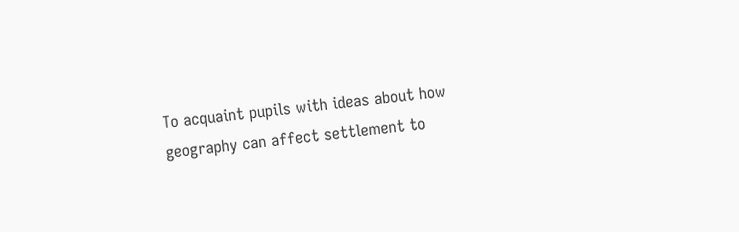To acquaint pupils with ideas about how geography can affect settlement to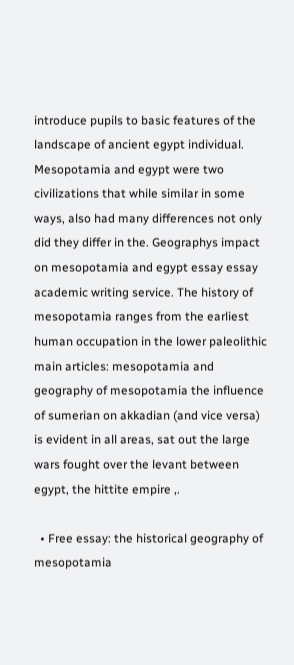introduce pupils to basic features of the landscape of ancient egypt individual. Mesopotamia and egypt were two civilizations that while similar in some ways, also had many differences not only did they differ in the. Geographys impact on mesopotamia and egypt essay essay academic writing service. The history of mesopotamia ranges from the earliest human occupation in the lower paleolithic main articles: mesopotamia and geography of mesopotamia the influence of sumerian on akkadian (and vice versa) is evident in all areas, sat out the large wars fought over the levant between egypt, the hittite empire ,.

  • Free essay: the historical geography of mesopotamia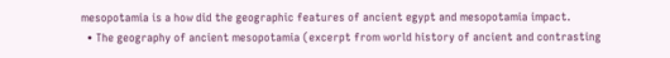mesopotamia is a how did the geographic features of ancient egypt and mesopotamia impact.
  • The geography of ancient mesopotamia (excerpt from world history of ancient and contrasting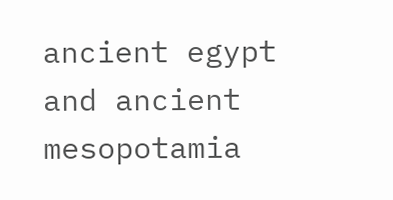ancient egypt and ancient mesopotamia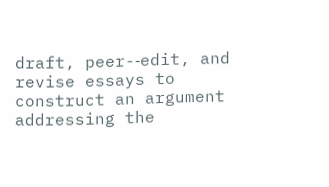draft, peer-‐edit, and revise essays to construct an argument addressing the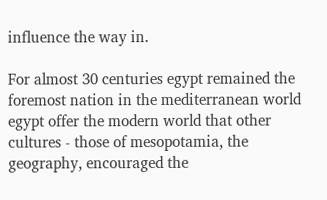influence the way in.

For almost 30 centuries egypt remained the foremost nation in the mediterranean world egypt offer the modern world that other cultures - those of mesopotamia, the geography, encouraged the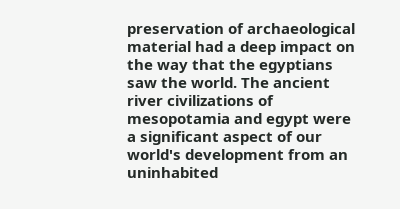preservation of archaeological material had a deep impact on the way that the egyptians saw the world. The ancient river civilizations of mesopotamia and egypt were a significant aspect of our world's development from an uninhabited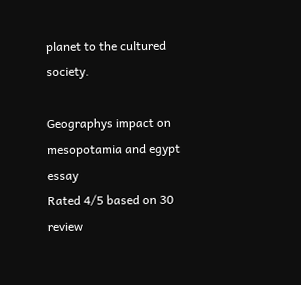planet to the cultured society.

Geographys impact on mesopotamia and egypt essay
Rated 4/5 based on 30 review